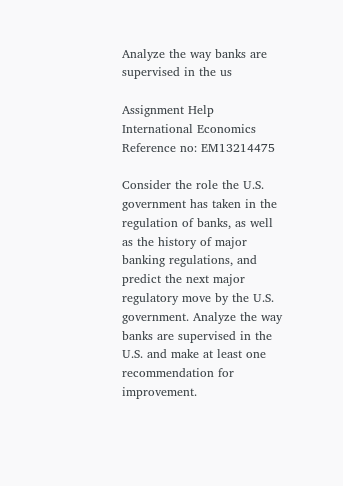Analyze the way banks are supervised in the us

Assignment Help International Economics
Reference no: EM13214475

Consider the role the U.S. government has taken in the regulation of banks, as well as the history of major banking regulations, and predict the next major regulatory move by the U.S. government. Analyze the way banks are supervised in the U.S. and make at least one recommendation for improvement.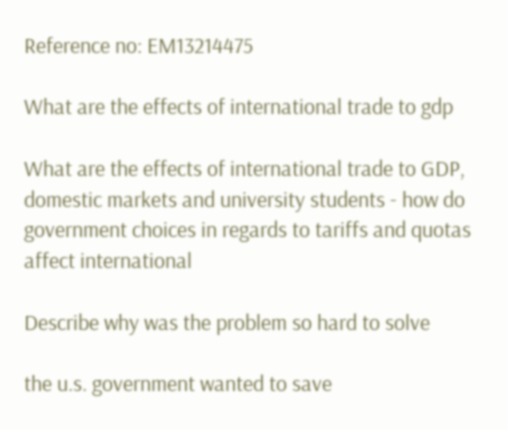Reference no: EM13214475

What are the effects of international trade to gdp

What are the effects of international trade to GDP, domestic markets and university students - how do government choices in regards to tariffs and quotas affect international

Describe why was the problem so hard to solve

the u.s. government wanted to save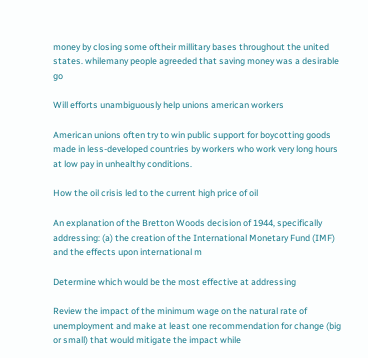money by closing some oftheir millitary bases throughout the united states. whilemany people agreeded that saving money was a desirable go

Will efforts unambiguously help unions american workers

American unions often try to win public support for boycotting goods made in less-developed countries by workers who work very long hours at low pay in unhealthy conditions.

How the oil crisis led to the current high price of oil

An explanation of the Bretton Woods decision of 1944, specifically addressing: (a) the creation of the International Monetary Fund (IMF) and the effects upon international m

Determine which would be the most effective at addressing

Review the impact of the minimum wage on the natural rate of unemployment and make at least one recommendation for change (big or small) that would mitigate the impact while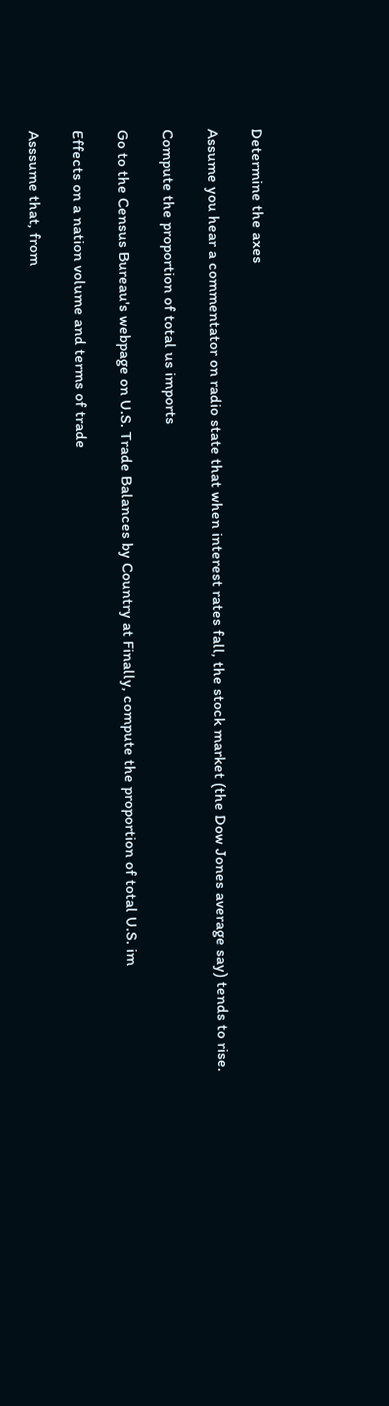Determine the axes

Assume you hear a commentator on radio state that when interest rates fall, the stock market (the Dow Jones average say) tends to rise.

Compute the proportion of total us imports

Go to the Census Bureau's webpage on U.S. Trade Balances by Country at Finally, compute the proportion of total U.S. im

Effects on a nation volume and terms of trade

Asssume that, from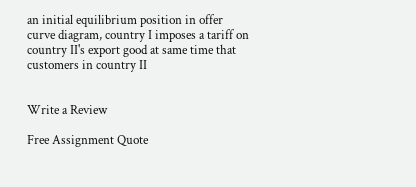an initial equilibrium position in offer curve diagram, country I imposes a tariff on country II's export good at same time that customers in country II


Write a Review

Free Assignment Quote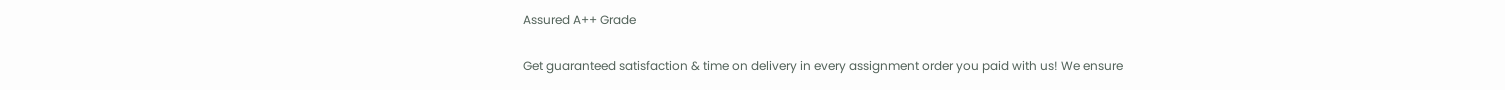Assured A++ Grade

Get guaranteed satisfaction & time on delivery in every assignment order you paid with us! We ensure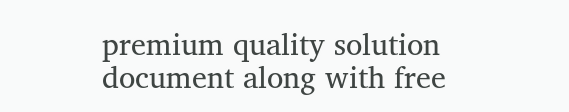premium quality solution document along with free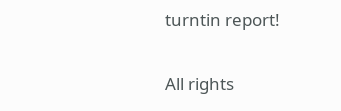turntin report!

All rights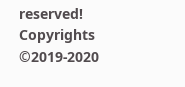reserved! Copyrights ©2019-2020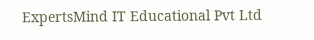ExpertsMind IT Educational Pvt Ltd